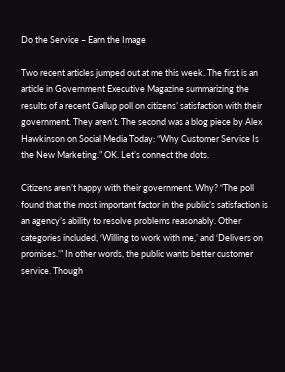Do the Service – Earn the Image

Two recent articles jumped out at me this week. The first is an article in Government Executive Magazine summarizing the results of a recent Gallup poll on citizens’ satisfaction with their government. They aren’t. The second was a blog piece by Alex Hawkinson on Social Media Today: “Why Customer Service Is the New Marketing.” OK. Let’s connect the dots.

Citizens aren’t happy with their government. Why? “The poll found that the most important factor in the public’s satisfaction is an agency’s ability to resolve problems reasonably. Other categories included, ‘Willing to work with me,’ and ‘Delivers on promises.’” In other words, the public wants better customer service. Though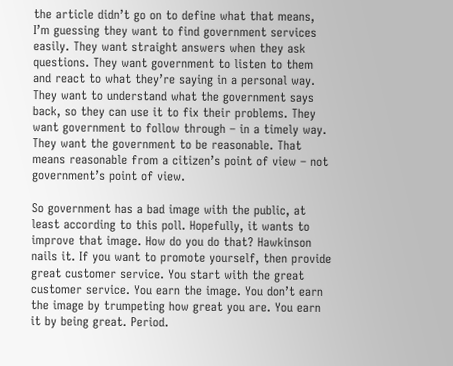the article didn’t go on to define what that means, I’m guessing they want to find government services easily. They want straight answers when they ask questions. They want government to listen to them and react to what they’re saying in a personal way. They want to understand what the government says back, so they can use it to fix their problems. They want government to follow through – in a timely way. They want the government to be reasonable. That means reasonable from a citizen’s point of view – not government’s point of view.

So government has a bad image with the public, at least according to this poll. Hopefully, it wants to improve that image. How do you do that? Hawkinson nails it. If you want to promote yourself, then provide great customer service. You start with the great customer service. You earn the image. You don’t earn the image by trumpeting how great you are. You earn it by being great. Period.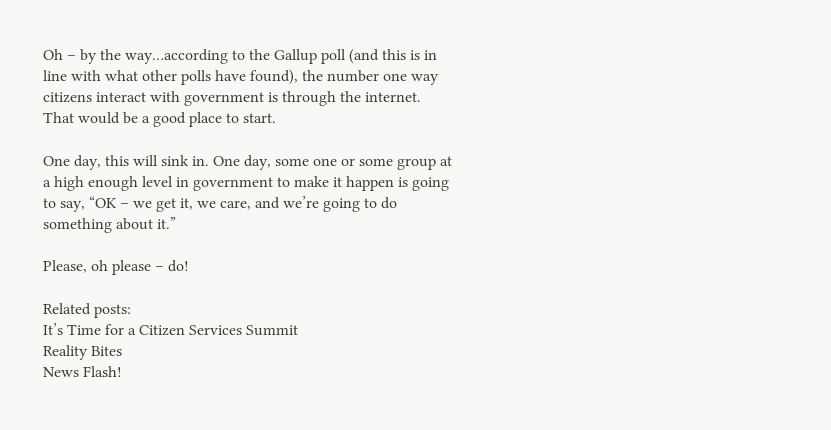Oh – by the way…according to the Gallup poll (and this is in line with what other polls have found), the number one way citizens interact with government is through the internet. That would be a good place to start.

One day, this will sink in. One day, some one or some group at a high enough level in government to make it happen is going to say, “OK – we get it, we care, and we’re going to do something about it.”

Please, oh please – do!

Related posts:
It’s Time for a Citizen Services Summit
Reality Bites
News Flash!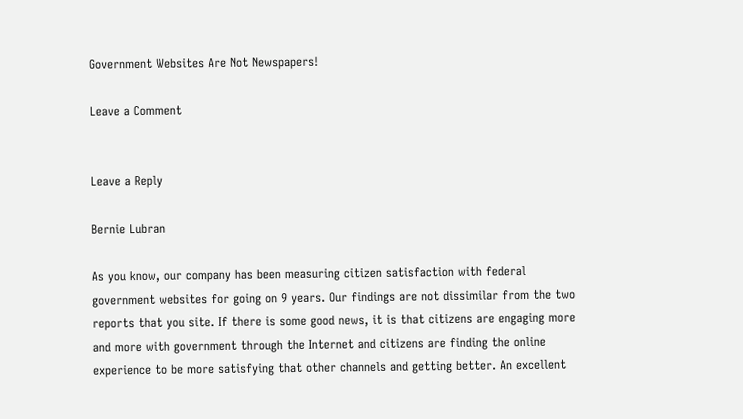Government Websites Are Not Newspapers!

Leave a Comment


Leave a Reply

Bernie Lubran

As you know, our company has been measuring citizen satisfaction with federal government websites for going on 9 years. Our findings are not dissimilar from the two reports that you site. If there is some good news, it is that citizens are engaging more and more with government through the Internet and citizens are finding the online experience to be more satisfying that other channels and getting better. An excellent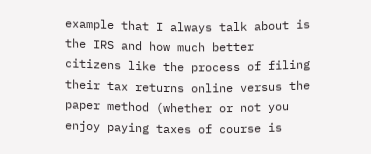example that I always talk about is the IRS and how much better citizens like the process of filing their tax returns online versus the paper method (whether or not you enjoy paying taxes of course is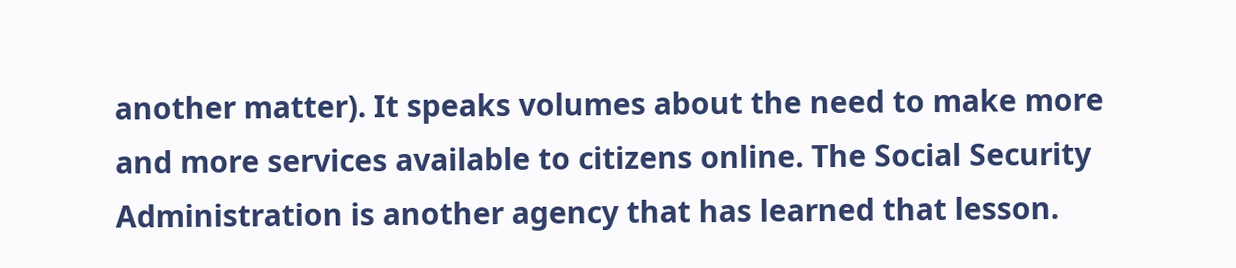another matter). It speaks volumes about the need to make more and more services available to citizens online. The Social Security Administration is another agency that has learned that lesson.